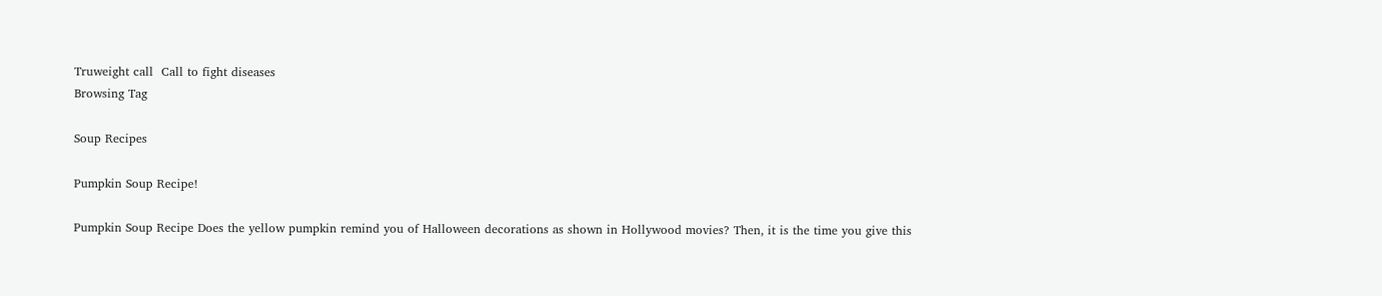Truweight call  Call to fight diseases
Browsing Tag

Soup Recipes

Pumpkin Soup Recipe!

Pumpkin Soup Recipe Does the yellow pumpkin remind you of Halloween decorations as shown in Hollywood movies? Then, it is the time you give this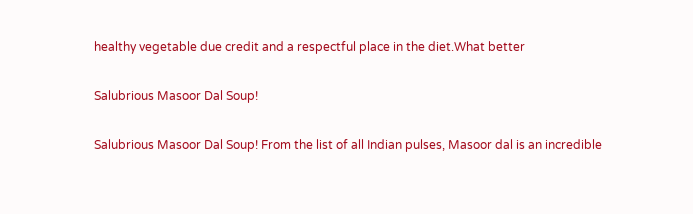healthy vegetable due credit and a respectful place in the diet.What better

Salubrious Masoor Dal Soup!

Salubrious Masoor Dal Soup! From the list of all Indian pulses, Masoor dal is an incredible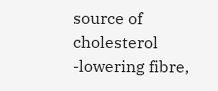source of cholesterol -lowering fibre,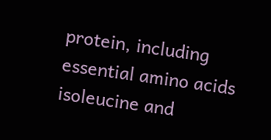protein, including essential amino acids isoleucine and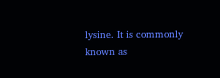lysine. It is commonly known as